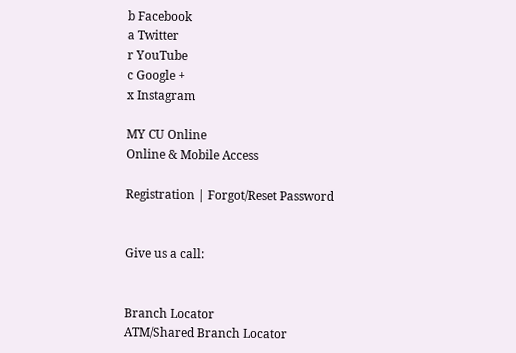b Facebook
a Twitter
r YouTube
c Google +
x Instagram

MY CU Online
Online & Mobile Access

Registration | Forgot/Reset Password


Give us a call:


Branch Locator
ATM/Shared Branch Locator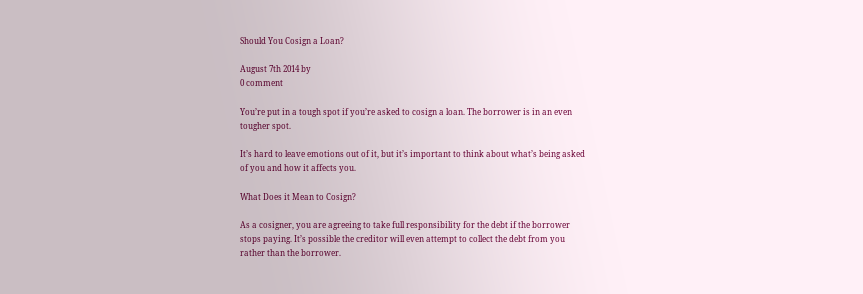Should You Cosign a Loan?

August 7th 2014 by
0 comment

You’re put in a tough spot if you’re asked to cosign a loan. The borrower is in an even tougher spot.

It’s hard to leave emotions out of it, but it’s important to think about what’s being asked of you and how it affects you.

What Does it Mean to Cosign?

As a cosigner, you are agreeing to take full responsibility for the debt if the borrower stops paying. It’s possible the creditor will even attempt to collect the debt from you rather than the borrower.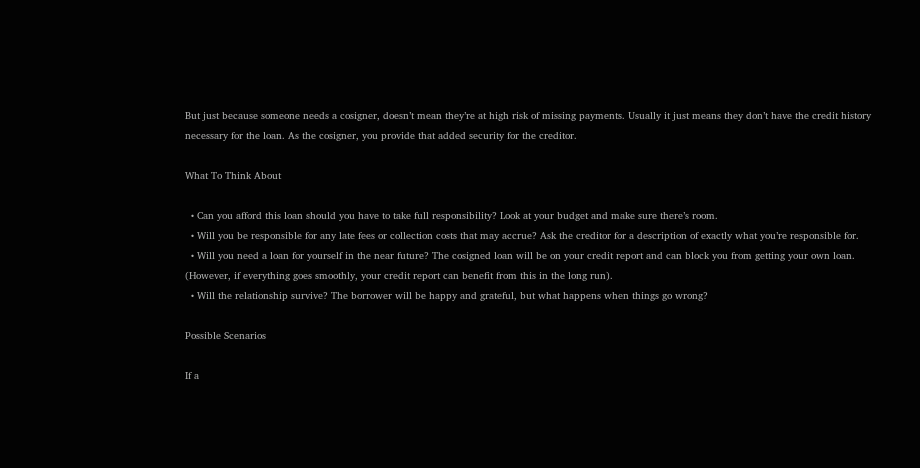But just because someone needs a cosigner, doesn’t mean they’re at high risk of missing payments. Usually it just means they don’t have the credit history necessary for the loan. As the cosigner, you provide that added security for the creditor.

What To Think About

  • Can you afford this loan should you have to take full responsibility? Look at your budget and make sure there’s room.
  • Will you be responsible for any late fees or collection costs that may accrue? Ask the creditor for a description of exactly what you’re responsible for.
  • Will you need a loan for yourself in the near future? The cosigned loan will be on your credit report and can block you from getting your own loan. (However, if everything goes smoothly, your credit report can benefit from this in the long run).
  • Will the relationship survive? The borrower will be happy and grateful, but what happens when things go wrong?

Possible Scenarios

If a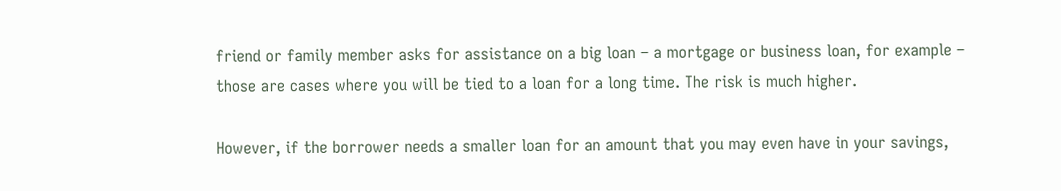friend or family member asks for assistance on a big loan – a mortgage or business loan, for example – those are cases where you will be tied to a loan for a long time. The risk is much higher.

However, if the borrower needs a smaller loan for an amount that you may even have in your savings,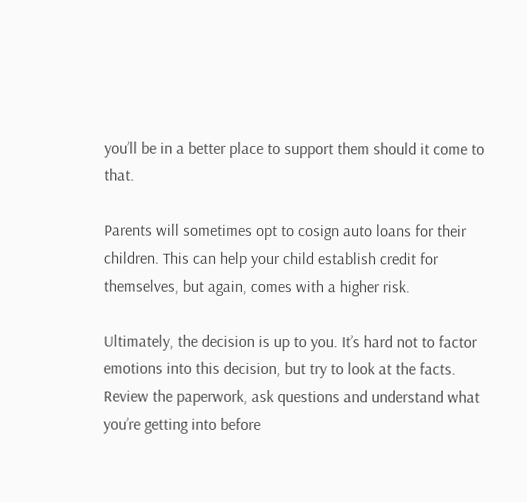you’ll be in a better place to support them should it come to that.

Parents will sometimes opt to cosign auto loans for their children. This can help your child establish credit for themselves, but again, comes with a higher risk.

Ultimately, the decision is up to you. It’s hard not to factor emotions into this decision, but try to look at the facts. Review the paperwork, ask questions and understand what you’re getting into before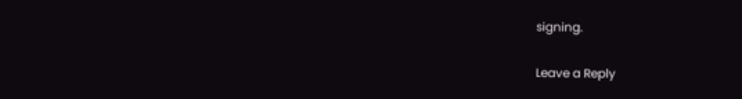signing.

Leave a Reply